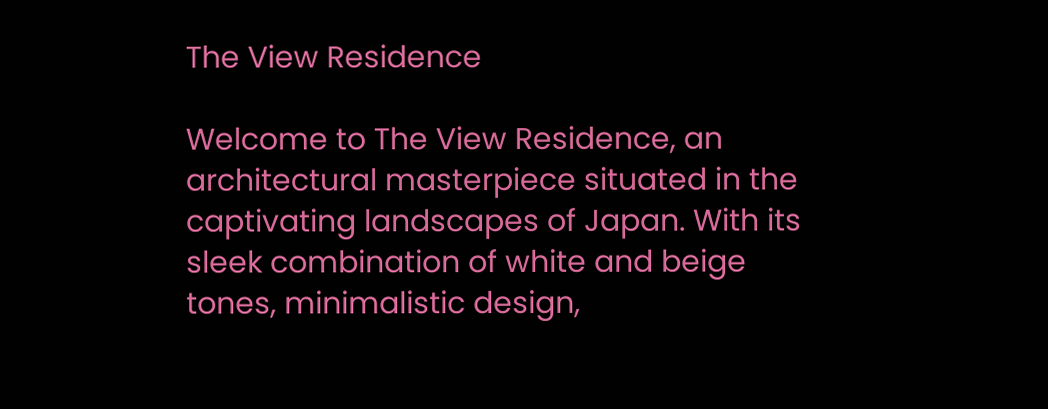The View Residence

Welcome to The View Residence, an architectural masterpiece situated in the captivating landscapes of Japan. With its sleek combination of white and beige tones, minimalistic design,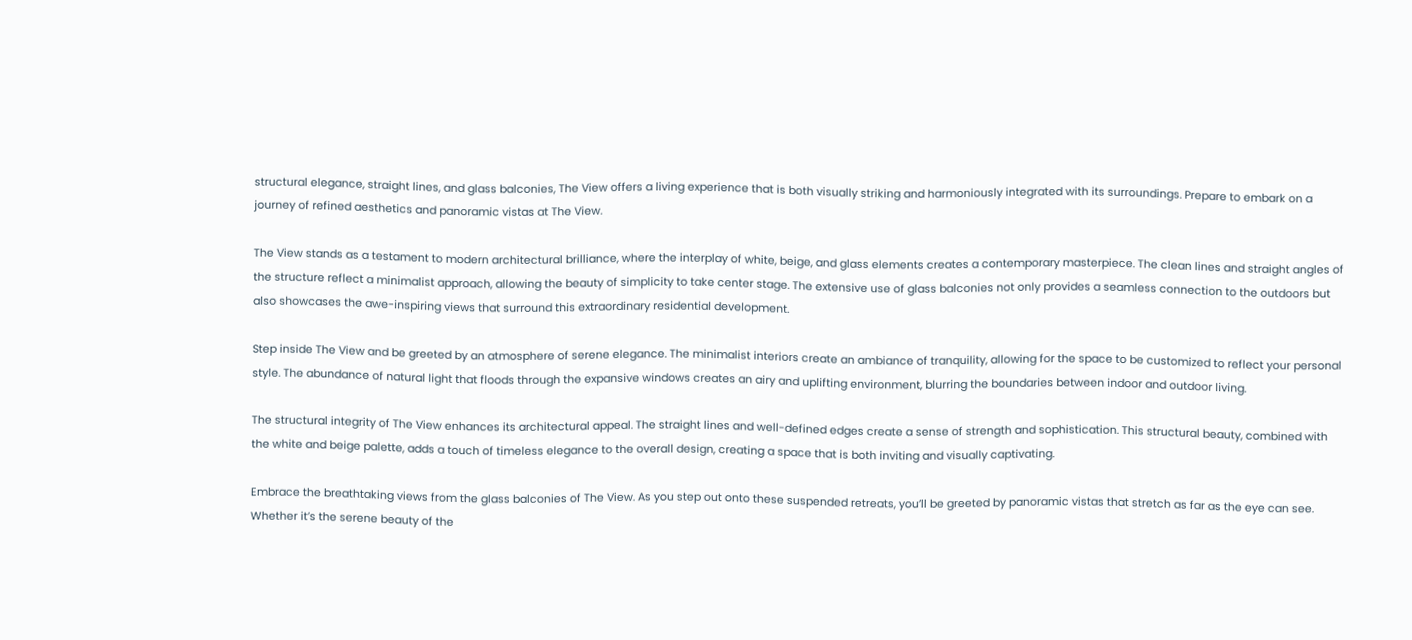structural elegance, straight lines, and glass balconies, The View offers a living experience that is both visually striking and harmoniously integrated with its surroundings. Prepare to embark on a journey of refined aesthetics and panoramic vistas at The View.

The View stands as a testament to modern architectural brilliance, where the interplay of white, beige, and glass elements creates a contemporary masterpiece. The clean lines and straight angles of the structure reflect a minimalist approach, allowing the beauty of simplicity to take center stage. The extensive use of glass balconies not only provides a seamless connection to the outdoors but also showcases the awe-inspiring views that surround this extraordinary residential development.

Step inside The View and be greeted by an atmosphere of serene elegance. The minimalist interiors create an ambiance of tranquility, allowing for the space to be customized to reflect your personal style. The abundance of natural light that floods through the expansive windows creates an airy and uplifting environment, blurring the boundaries between indoor and outdoor living.

The structural integrity of The View enhances its architectural appeal. The straight lines and well-defined edges create a sense of strength and sophistication. This structural beauty, combined with the white and beige palette, adds a touch of timeless elegance to the overall design, creating a space that is both inviting and visually captivating.

Embrace the breathtaking views from the glass balconies of The View. As you step out onto these suspended retreats, you’ll be greeted by panoramic vistas that stretch as far as the eye can see. Whether it’s the serene beauty of the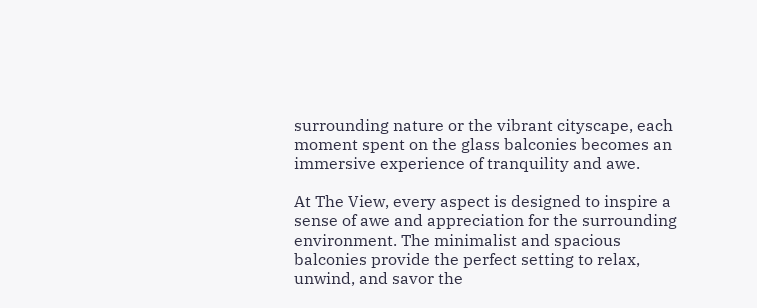surrounding nature or the vibrant cityscape, each moment spent on the glass balconies becomes an immersive experience of tranquility and awe.

At The View, every aspect is designed to inspire a sense of awe and appreciation for the surrounding environment. The minimalist and spacious balconies provide the perfect setting to relax, unwind, and savor the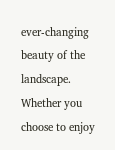ever-changing beauty of the landscape. Whether you choose to enjoy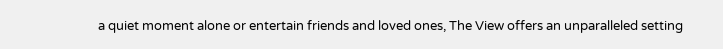a quiet moment alone or entertain friends and loved ones, The View offers an unparalleled setting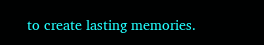to create lasting memories.